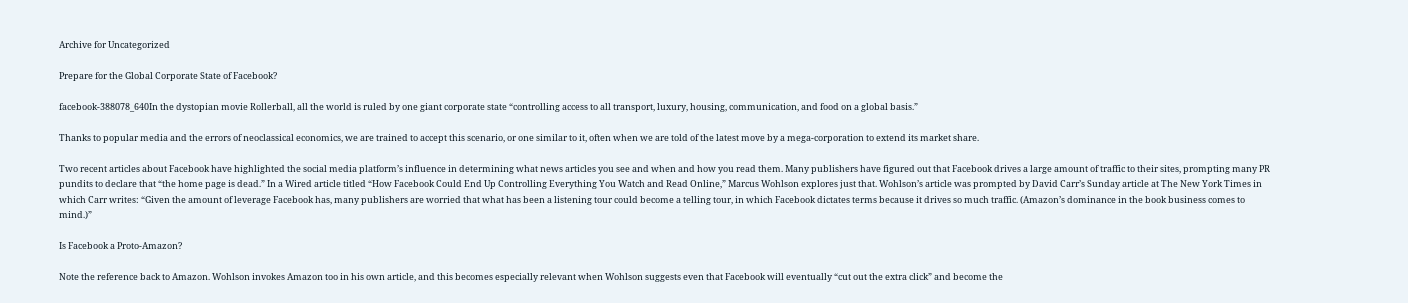Archive for Uncategorized

Prepare for the Global Corporate State of Facebook?

facebook-388078_640In the dystopian movie Rollerball, all the world is ruled by one giant corporate state “controlling access to all transport, luxury, housing, communication, and food on a global basis.”

Thanks to popular media and the errors of neoclassical economics, we are trained to accept this scenario, or one similar to it, often when we are told of the latest move by a mega-corporation to extend its market share.

Two recent articles about Facebook have highlighted the social media platform’s influence in determining what news articles you see and when and how you read them. Many publishers have figured out that Facebook drives a large amount of traffic to their sites, prompting many PR pundits to declare that “the home page is dead.” In a Wired article titled “How Facebook Could End Up Controlling Everything You Watch and Read Online,” Marcus Wohlson explores just that. Wohlson’s article was prompted by David Carr’s Sunday article at The New York Times in which Carr writes: “Given the amount of leverage Facebook has, many publishers are worried that what has been a listening tour could become a telling tour, in which Facebook dictates terms because it drives so much traffic. (Amazon’s dominance in the book business comes to mind.)”

Is Facebook a Proto-Amazon?

Note the reference back to Amazon. Wohlson invokes Amazon too in his own article, and this becomes especially relevant when Wohlson suggests even that Facebook will eventually “cut out the extra click” and become the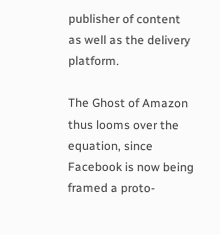publisher of content as well as the delivery platform.

The Ghost of Amazon thus looms over the equation, since Facebook is now being framed a proto-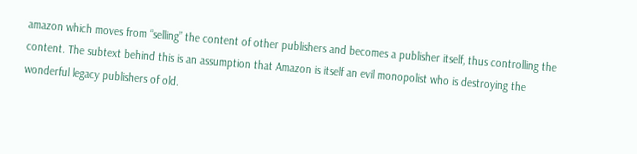amazon which moves from “selling” the content of other publishers and becomes a publisher itself, thus controlling the content. The subtext behind this is an assumption that Amazon is itself an evil monopolist who is destroying the wonderful legacy publishers of old.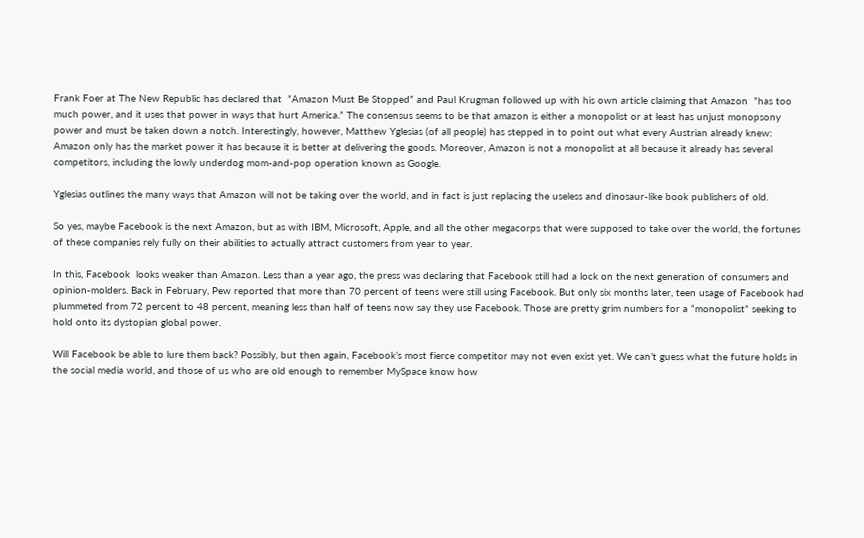Frank Foer at The New Republic has declared that  ”Amazon Must Be Stopped” and Paul Krugman followed up with his own article claiming that Amazon  ”has too much power, and it uses that power in ways that hurt America.” The consensus seems to be that amazon is either a monopolist or at least has unjust monopsony power and must be taken down a notch. Interestingly, however, Matthew Yglesias (of all people) has stepped in to point out what every Austrian already knew: Amazon only has the market power it has because it is better at delivering the goods. Moreover, Amazon is not a monopolist at all because it already has several competitors, including the lowly underdog mom-and-pop operation known as Google.

Yglesias outlines the many ways that Amazon will not be taking over the world, and in fact is just replacing the useless and dinosaur-like book publishers of old.

So yes, maybe Facebook is the next Amazon, but as with IBM, Microsoft, Apple, and all the other megacorps that were supposed to take over the world, the fortunes of these companies rely fully on their abilities to actually attract customers from year to year.

In this, Facebook  looks weaker than Amazon. Less than a year ago, the press was declaring that Facebook still had a lock on the next generation of consumers and opinion-molders. Back in February, Pew reported that more than 70 percent of teens were still using Facebook. But only six months later, teen usage of Facebook had plummeted from 72 percent to 48 percent, meaning less than half of teens now say they use Facebook. Those are pretty grim numbers for a “monopolist” seeking to hold onto its dystopian global power.

Will Facebook be able to lure them back? Possibly, but then again, Facebook’s most fierce competitor may not even exist yet. We can’t guess what the future holds in the social media world, and those of us who are old enough to remember MySpace know how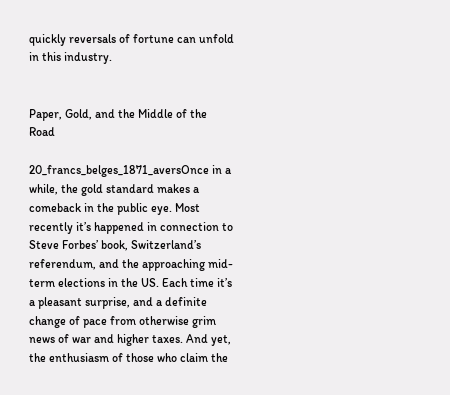quickly reversals of fortune can unfold in this industry.


Paper, Gold, and the Middle of the Road

20_francs_belges_1871_aversOnce in a while, the gold standard makes a comeback in the public eye. Most recently it’s happened in connection to Steve Forbes’ book, Switzerland’s referendum, and the approaching mid-term elections in the US. Each time it’s a pleasant surprise, and a definite change of pace from otherwise grim news of war and higher taxes. And yet, the enthusiasm of those who claim the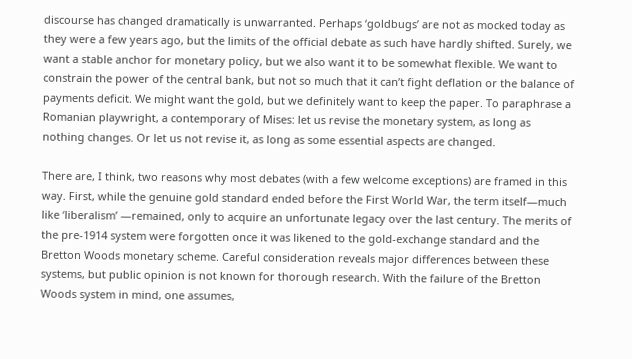discourse has changed dramatically is unwarranted. Perhaps ‘goldbugs’ are not as mocked today as they were a few years ago, but the limits of the official debate as such have hardly shifted. Surely, we want a stable anchor for monetary policy, but we also want it to be somewhat flexible. We want to constrain the power of the central bank, but not so much that it can’t fight deflation or the balance of payments deficit. We might want the gold, but we definitely want to keep the paper. To paraphrase a Romanian playwright, a contemporary of Mises: let us revise the monetary system, as long as nothing changes. Or let us not revise it, as long as some essential aspects are changed.

There are, I think, two reasons why most debates (with a few welcome exceptions) are framed in this way. First, while the genuine gold standard ended before the First World War, the term itself—much like ‘liberalism’ —remained, only to acquire an unfortunate legacy over the last century. The merits of the pre-1914 system were forgotten once it was likened to the gold-exchange standard and the Bretton Woods monetary scheme. Careful consideration reveals major differences between these systems, but public opinion is not known for thorough research. With the failure of the Bretton Woods system in mind, one assumes,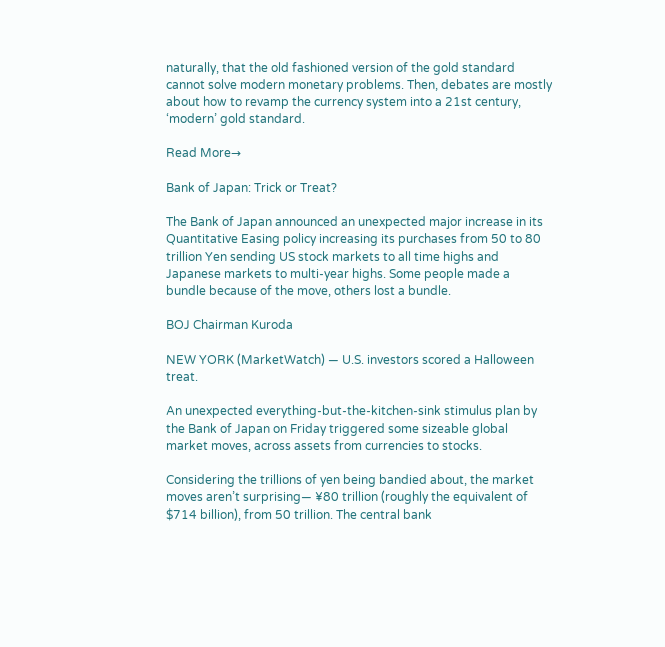naturally, that the old fashioned version of the gold standard cannot solve modern monetary problems. Then, debates are mostly about how to revamp the currency system into a 21st century, ‘modern’ gold standard.

Read More→

Bank of Japan: Trick or Treat?

The Bank of Japan announced an unexpected major increase in its Quantitative Easing policy increasing its purchases from 50 to 80 trillion Yen sending US stock markets to all time highs and Japanese markets to multi-year highs. Some people made a bundle because of the move, others lost a bundle.

BOJ Chairman Kuroda

NEW YORK (MarketWatch) — U.S. investors scored a Halloween treat.

An unexpected everything-but-the-kitchen-sink stimulus plan by the Bank of Japan on Friday triggered some sizeable global market moves, across assets from currencies to stocks.

Considering the trillions of yen being bandied about, the market moves aren’t surprising— ¥80 trillion (roughly the equivalent of $714 billion), from 50 trillion. The central bank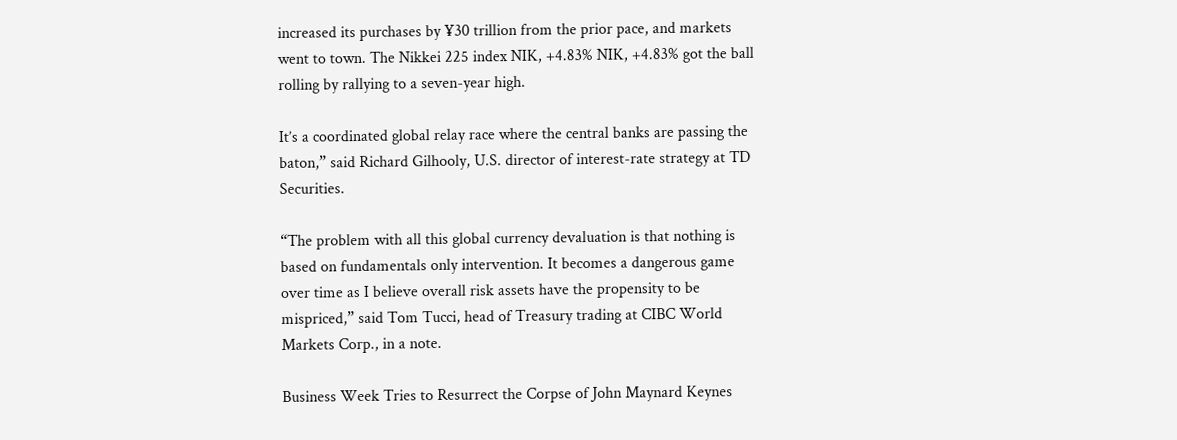increased its purchases by ¥30 trillion from the prior pace, and markets went to town. The Nikkei 225 index NIK, +4.83% NIK, +4.83% got the ball rolling by rallying to a seven-year high.

It’s a coordinated global relay race where the central banks are passing the baton,” said Richard Gilhooly, U.S. director of interest-rate strategy at TD Securities.

“The problem with all this global currency devaluation is that nothing is based on fundamentals only intervention. It becomes a dangerous game over time as I believe overall risk assets have the propensity to be mispriced,” said Tom Tucci, head of Treasury trading at CIBC World Markets Corp., in a note.

Business Week Tries to Resurrect the Corpse of John Maynard Keynes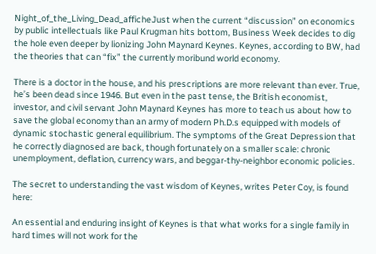Night_of_the_Living_Dead_afficheJust when the current “discussion” on economics by public intellectuals like Paul Krugman hits bottom, Business Week decides to dig the hole even deeper by lionizing John Maynard Keynes. Keynes, according to BW, had the theories that can “fix” the currently moribund world economy.

There is a doctor in the house, and his prescriptions are more relevant than ever. True, he’s been dead since 1946. But even in the past tense, the British economist, investor, and civil servant John Maynard Keynes has more to teach us about how to save the global economy than an army of modern Ph.D.s equipped with models of dynamic stochastic general equilibrium. The symptoms of the Great Depression that he correctly diagnosed are back, though fortunately on a smaller scale: chronic unemployment, deflation, currency wars, and beggar-thy-neighbor economic policies.

The secret to understanding the vast wisdom of Keynes, writes Peter Coy, is found here:

An essential and enduring insight of Keynes is that what works for a single family in hard times will not work for the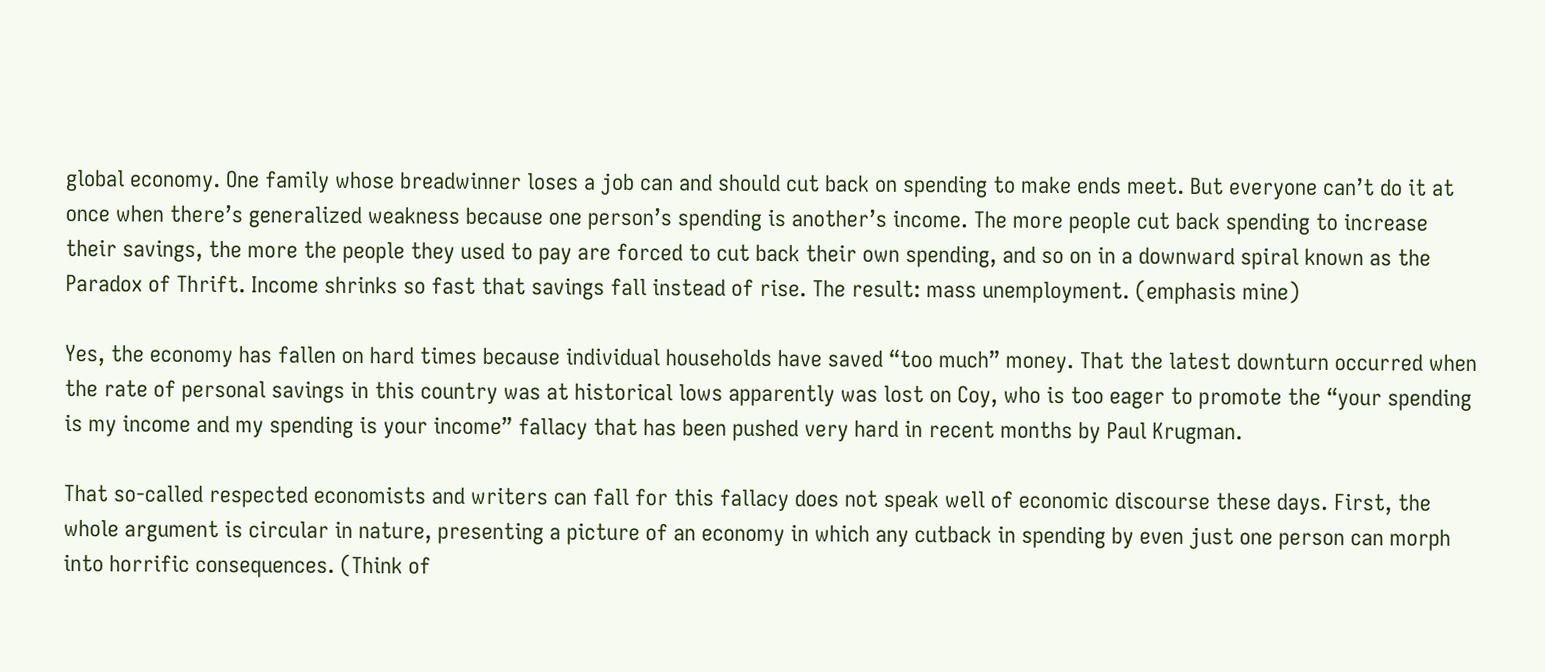global economy. One family whose breadwinner loses a job can and should cut back on spending to make ends meet. But everyone can’t do it at once when there’s generalized weakness because one person’s spending is another’s income. The more people cut back spending to increase their savings, the more the people they used to pay are forced to cut back their own spending, and so on in a downward spiral known as the Paradox of Thrift. Income shrinks so fast that savings fall instead of rise. The result: mass unemployment. (emphasis mine)

Yes, the economy has fallen on hard times because individual households have saved “too much” money. That the latest downturn occurred when the rate of personal savings in this country was at historical lows apparently was lost on Coy, who is too eager to promote the “your spending is my income and my spending is your income” fallacy that has been pushed very hard in recent months by Paul Krugman.

That so-called respected economists and writers can fall for this fallacy does not speak well of economic discourse these days. First, the whole argument is circular in nature, presenting a picture of an economy in which any cutback in spending by even just one person can morph into horrific consequences. (Think of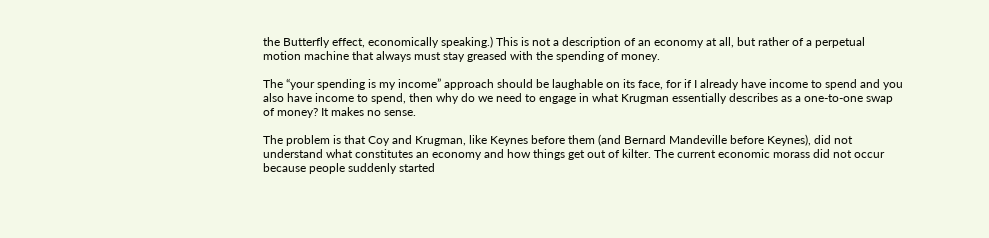the Butterfly effect, economically speaking.) This is not a description of an economy at all, but rather of a perpetual motion machine that always must stay greased with the spending of money.

The “your spending is my income” approach should be laughable on its face, for if I already have income to spend and you also have income to spend, then why do we need to engage in what Krugman essentially describes as a one-to-one swap of money? It makes no sense.

The problem is that Coy and Krugman, like Keynes before them (and Bernard Mandeville before Keynes), did not understand what constitutes an economy and how things get out of kilter. The current economic morass did not occur because people suddenly started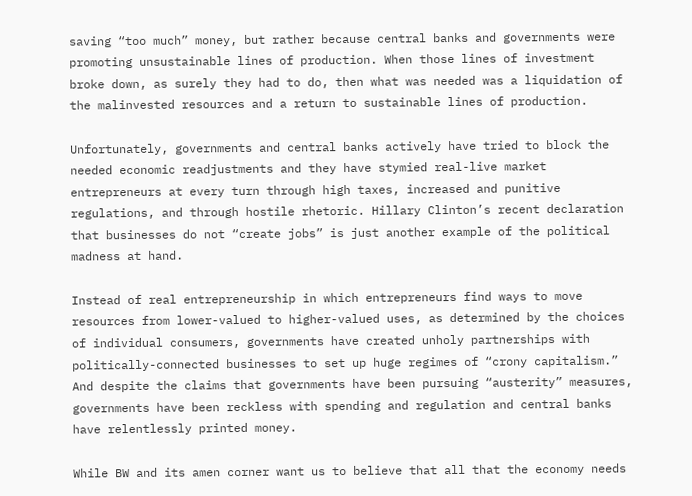saving “too much” money, but rather because central banks and governments were promoting unsustainable lines of production. When those lines of investment broke down, as surely they had to do, then what was needed was a liquidation of the malinvested resources and a return to sustainable lines of production.

Unfortunately, governments and central banks actively have tried to block the needed economic readjustments and they have stymied real-live market entrepreneurs at every turn through high taxes, increased and punitive regulations, and through hostile rhetoric. Hillary Clinton’s recent declaration that businesses do not “create jobs” is just another example of the political madness at hand.

Instead of real entrepreneurship in which entrepreneurs find ways to move resources from lower-valued to higher-valued uses, as determined by the choices of individual consumers, governments have created unholy partnerships with politically-connected businesses to set up huge regimes of “crony capitalism.” And despite the claims that governments have been pursuing “austerity” measures, governments have been reckless with spending and regulation and central banks have relentlessly printed money.

While BW and its amen corner want us to believe that all that the economy needs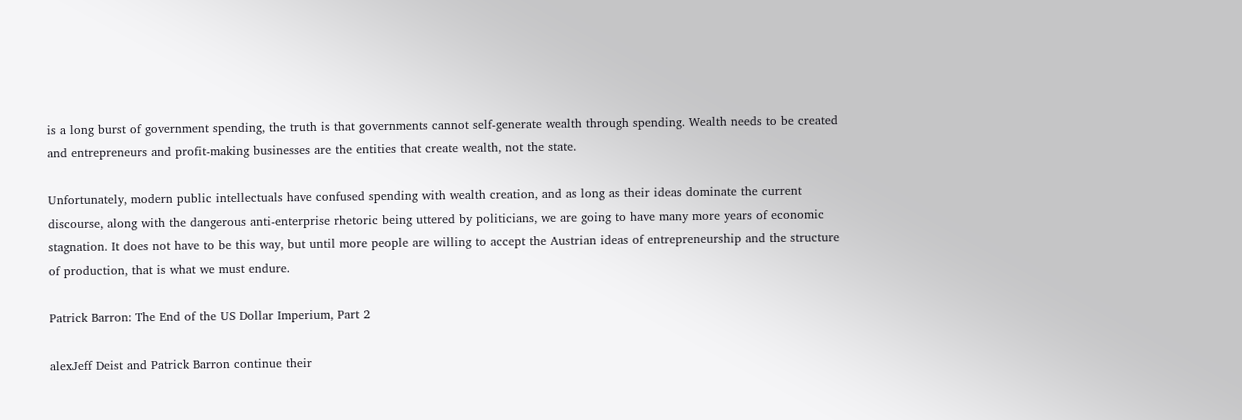is a long burst of government spending, the truth is that governments cannot self-generate wealth through spending. Wealth needs to be created and entrepreneurs and profit-making businesses are the entities that create wealth, not the state.

Unfortunately, modern public intellectuals have confused spending with wealth creation, and as long as their ideas dominate the current discourse, along with the dangerous anti-enterprise rhetoric being uttered by politicians, we are going to have many more years of economic stagnation. It does not have to be this way, but until more people are willing to accept the Austrian ideas of entrepreneurship and the structure of production, that is what we must endure.

Patrick Barron: The End of the US Dollar Imperium, Part 2

alexJeff Deist and Patrick Barron continue their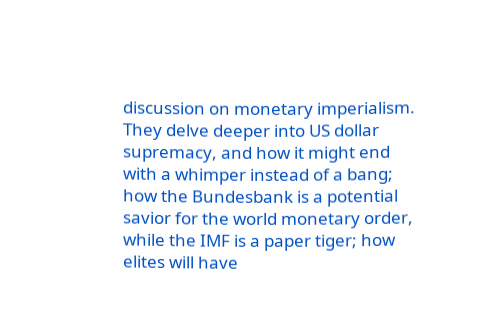discussion on monetary imperialism. They delve deeper into US dollar supremacy, and how it might end with a whimper instead of a bang; how the Bundesbank is a potential savior for the world monetary order, while the IMF is a paper tiger; how elites will have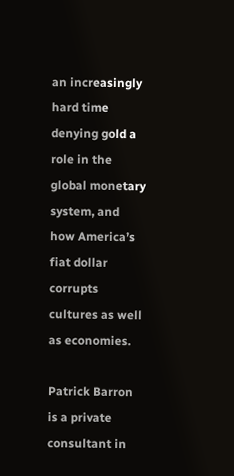an increasingly hard time denying gold a role in the global monetary system, and how America’s fiat dollar corrupts cultures as well as economies.

Patrick Barron is a private consultant in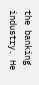the banking industry. He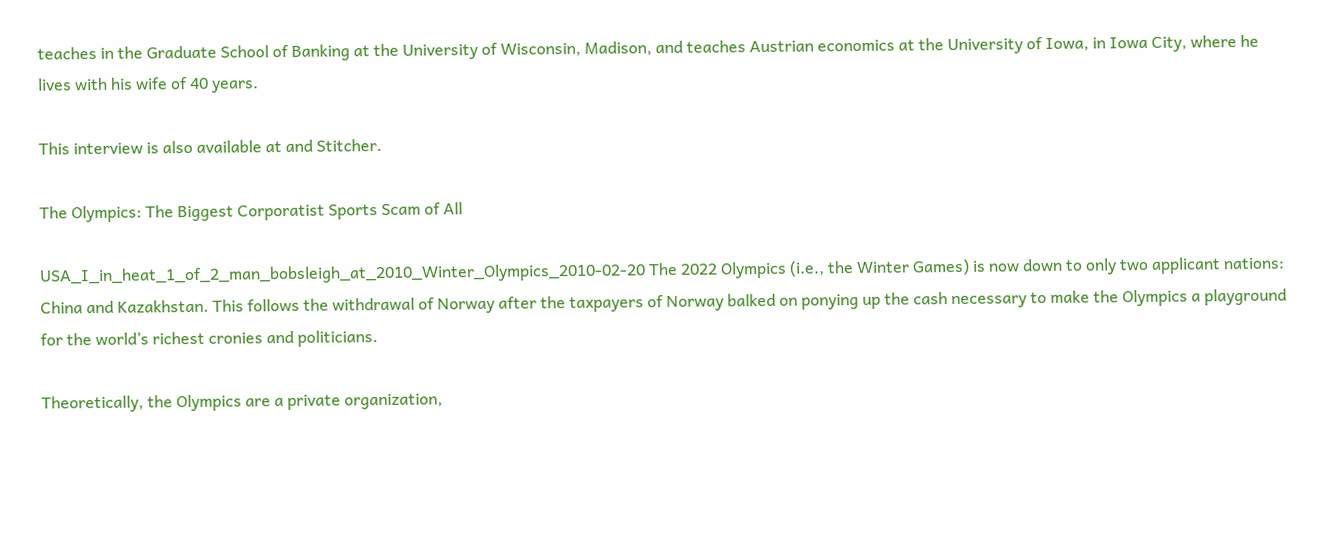teaches in the Graduate School of Banking at the University of Wisconsin, Madison, and teaches Austrian economics at the University of Iowa, in Iowa City, where he lives with his wife of 40 years.

This interview is also available at and Stitcher.

The Olympics: The Biggest Corporatist Sports Scam of All

USA_I_in_heat_1_of_2_man_bobsleigh_at_2010_Winter_Olympics_2010-02-20 The 2022 Olympics (i.e., the Winter Games) is now down to only two applicant nations: China and Kazakhstan. This follows the withdrawal of Norway after the taxpayers of Norway balked on ponying up the cash necessary to make the Olympics a playground for the world’s richest cronies and politicians.

Theoretically, the Olympics are a private organization,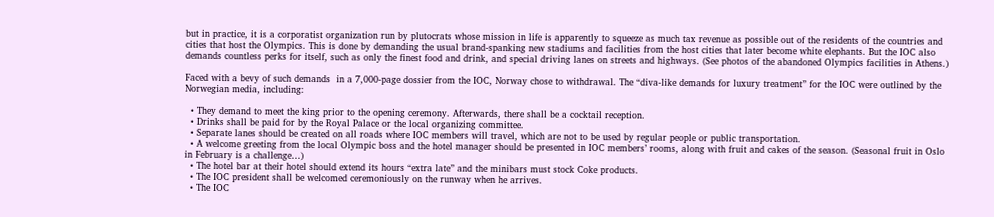but in practice, it is a corporatist organization run by plutocrats whose mission in life is apparently to squeeze as much tax revenue as possible out of the residents of the countries and cities that host the Olympics. This is done by demanding the usual brand-spanking new stadiums and facilities from the host cities that later become white elephants. But the IOC also demands countless perks for itself, such as only the finest food and drink, and special driving lanes on streets and highways. (See photos of the abandoned Olympics facilities in Athens.)

Faced with a bevy of such demands  in a 7,000-page dossier from the IOC, Norway chose to withdrawal. The “diva-like demands for luxury treatment” for the IOC were outlined by the Norwegian media, including:

  • They demand to meet the king prior to the opening ceremony. Afterwards, there shall be a cocktail reception.
  • Drinks shall be paid for by the Royal Palace or the local organizing committee.
  • Separate lanes should be created on all roads where IOC members will travel, which are not to be used by regular people or public transportation.
  • A welcome greeting from the local Olympic boss and the hotel manager should be presented in IOC members’ rooms, along with fruit and cakes of the season. (Seasonal fruit in Oslo in February is a challenge…)
  • The hotel bar at their hotel should extend its hours “extra late” and the minibars must stock Coke products.
  • The IOC president shall be welcomed ceremoniously on the runway when he arrives.
  • The IOC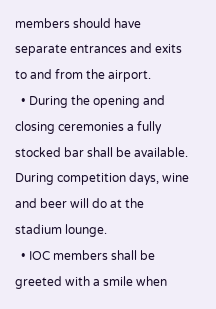members should have separate entrances and exits to and from the airport.
  • During the opening and closing ceremonies a fully stocked bar shall be available. During competition days, wine and beer will do at the stadium lounge.
  • IOC members shall be greeted with a smile when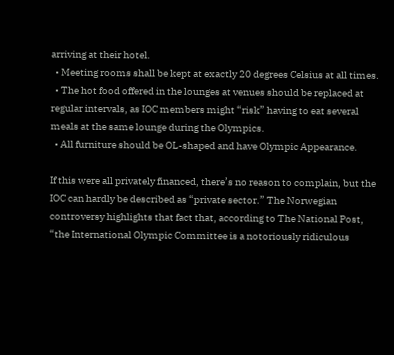arriving at their hotel.
  • Meeting rooms shall be kept at exactly 20 degrees Celsius at all times.
  • The hot food offered in the lounges at venues should be replaced at regular intervals, as IOC members might “risk” having to eat several meals at the same lounge during the Olympics.
  • All furniture should be OL-shaped and have Olympic Appearance.

If this were all privately financed, there’s no reason to complain, but the IOC can hardly be described as “private sector.” The Norwegian controversy highlights that fact that, according to The National Post, “the International Olympic Committee is a notoriously ridiculous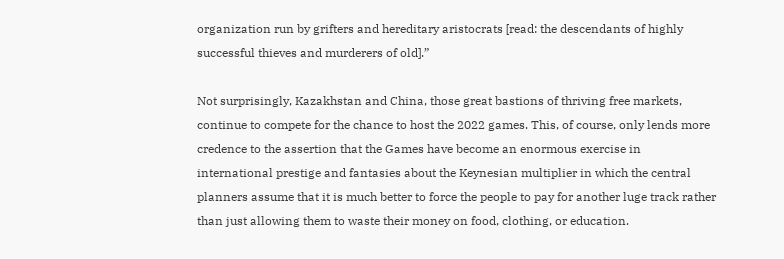organization run by grifters and hereditary aristocrats [read: the descendants of highly successful thieves and murderers of old].”

Not surprisingly, Kazakhstan and China, those great bastions of thriving free markets, continue to compete for the chance to host the 2022 games. This, of course, only lends more credence to the assertion that the Games have become an enormous exercise in international prestige and fantasies about the Keynesian multiplier in which the central planners assume that it is much better to force the people to pay for another luge track rather than just allowing them to waste their money on food, clothing, or education.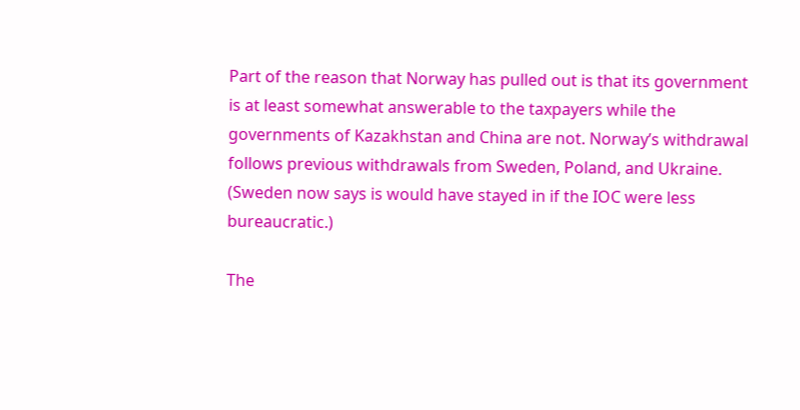Part of the reason that Norway has pulled out is that its government is at least somewhat answerable to the taxpayers while the governments of Kazakhstan and China are not. Norway’s withdrawal follows previous withdrawals from Sweden, Poland, and Ukraine. (Sweden now says is would have stayed in if the IOC were less bureaucratic.)

The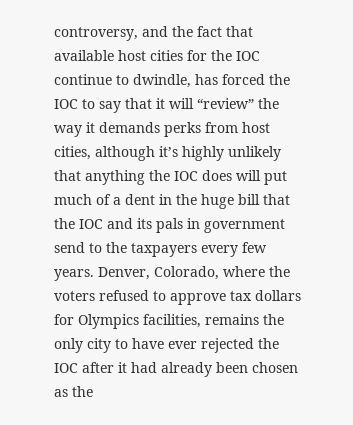controversy, and the fact that available host cities for the IOC continue to dwindle, has forced the IOC to say that it will “review” the way it demands perks from host cities, although it’s highly unlikely that anything the IOC does will put much of a dent in the huge bill that the IOC and its pals in government send to the taxpayers every few years. Denver, Colorado, where the voters refused to approve tax dollars for Olympics facilities, remains the only city to have ever rejected the IOC after it had already been chosen as the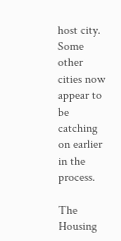host city. Some other cities now appear to be catching on earlier in the process.

The Housing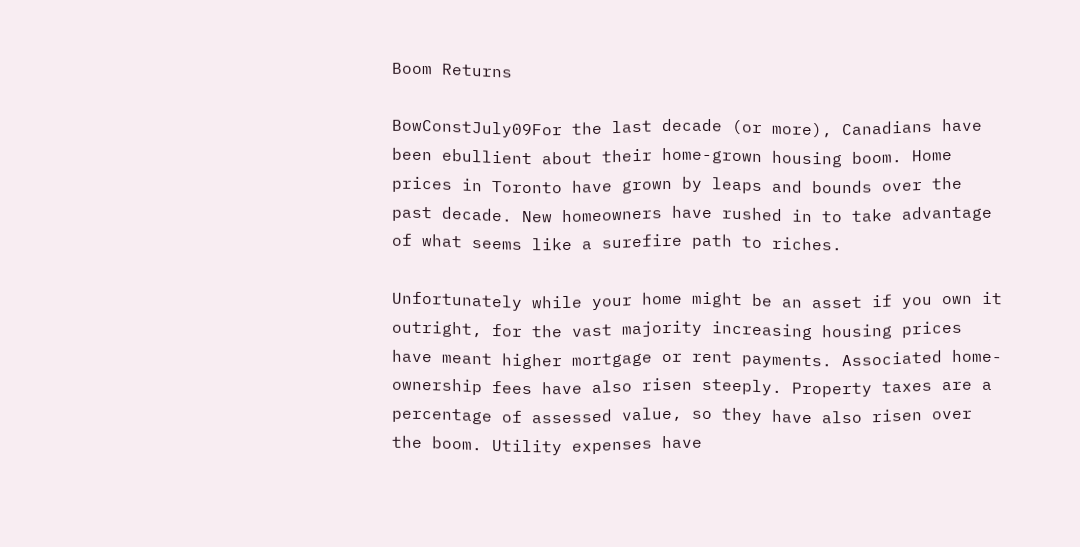Boom Returns

BowConstJuly09For the last decade (or more), Canadians have been ebullient about their home-grown housing boom. Home prices in Toronto have grown by leaps and bounds over the past decade. New homeowners have rushed in to take advantage of what seems like a surefire path to riches.

Unfortunately while your home might be an asset if you own it outright, for the vast majority increasing housing prices have meant higher mortgage or rent payments. Associated home-ownership fees have also risen steeply. Property taxes are a percentage of assessed value, so they have also risen over the boom. Utility expenses have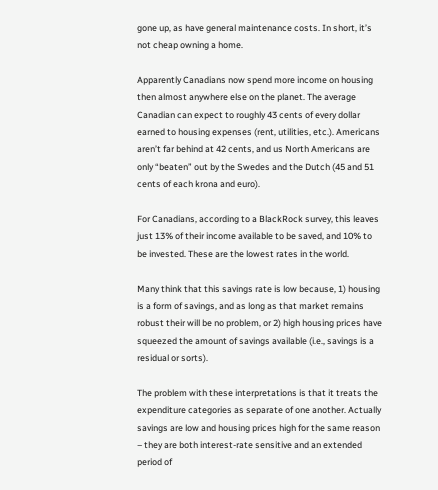gone up, as have general maintenance costs. In short, it’s not cheap owning a home.

Apparently Canadians now spend more income on housing then almost anywhere else on the planet. The average Canadian can expect to roughly 43 cents of every dollar earned to housing expenses (rent, utilities, etc.). Americans aren’t far behind at 42 cents, and us North Americans are only “beaten” out by the Swedes and the Dutch (45 and 51 cents of each krona and euro).

For Canadians, according to a BlackRock survey, this leaves just 13% of their income available to be saved, and 10% to be invested. These are the lowest rates in the world.

Many think that this savings rate is low because, 1) housing is a form of savings, and as long as that market remains robust their will be no problem, or 2) high housing prices have squeezed the amount of savings available (i.e., savings is a residual or sorts).

The problem with these interpretations is that it treats the expenditure categories as separate of one another. Actually savings are low and housing prices high for the same reason – they are both interest-rate sensitive and an extended period of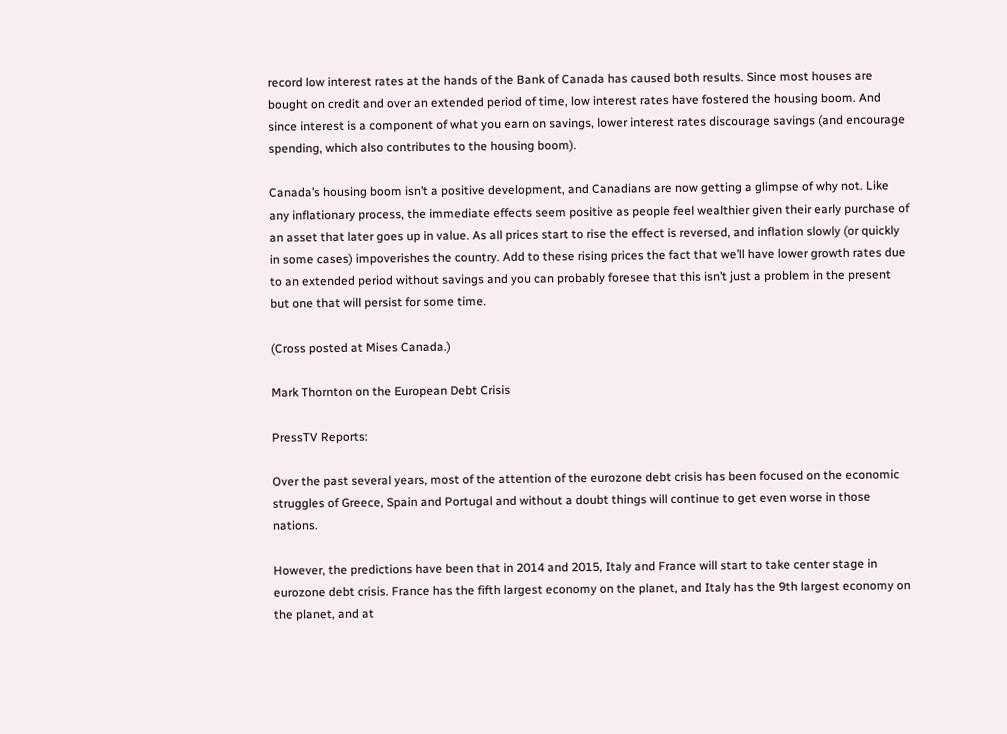record low interest rates at the hands of the Bank of Canada has caused both results. Since most houses are bought on credit and over an extended period of time, low interest rates have fostered the housing boom. And since interest is a component of what you earn on savings, lower interest rates discourage savings (and encourage spending, which also contributes to the housing boom).

Canada’s housing boom isn’t a positive development, and Canadians are now getting a glimpse of why not. Like any inflationary process, the immediate effects seem positive as people feel wealthier given their early purchase of an asset that later goes up in value. As all prices start to rise the effect is reversed, and inflation slowly (or quickly in some cases) impoverishes the country. Add to these rising prices the fact that we’ll have lower growth rates due to an extended period without savings and you can probably foresee that this isn’t just a problem in the present but one that will persist for some time.

(Cross posted at Mises Canada.)

Mark Thornton on the European Debt Crisis

PressTV Reports:

Over the past several years, most of the attention of the eurozone debt crisis has been focused on the economic struggles of Greece, Spain and Portugal and without a doubt things will continue to get even worse in those nations.

However, the predictions have been that in 2014 and 2015, Italy and France will start to take center stage in eurozone debt crisis. France has the fifth largest economy on the planet, and Italy has the 9th largest economy on the planet, and at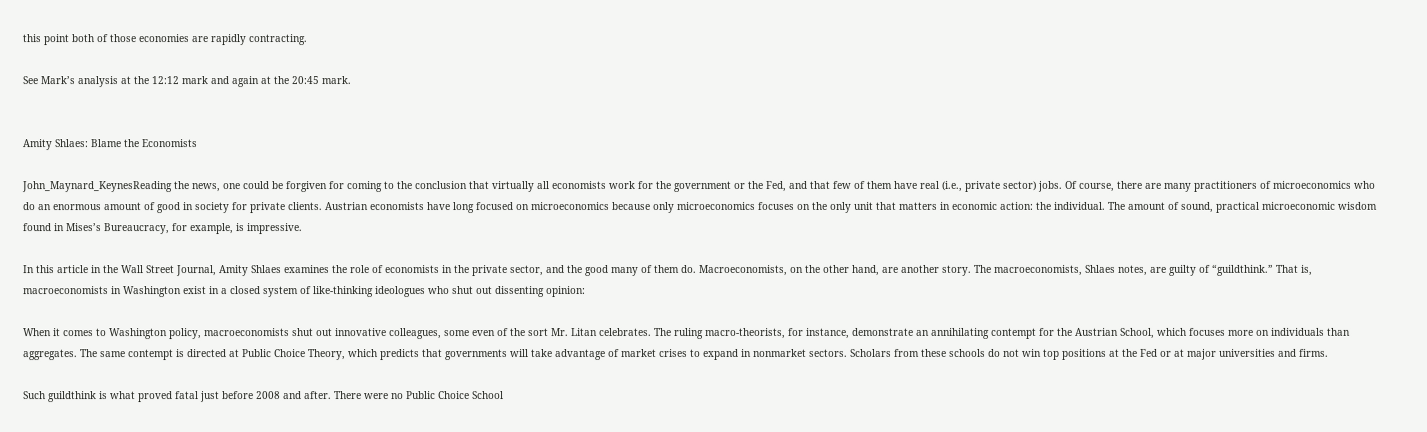this point both of those economies are rapidly contracting.

See Mark’s analysis at the 12:12 mark and again at the 20:45 mark.


Amity Shlaes: Blame the Economists

John_Maynard_KeynesReading the news, one could be forgiven for coming to the conclusion that virtually all economists work for the government or the Fed, and that few of them have real (i.e., private sector) jobs. Of course, there are many practitioners of microeconomics who do an enormous amount of good in society for private clients. Austrian economists have long focused on microeconomics because only microeconomics focuses on the only unit that matters in economic action: the individual. The amount of sound, practical microeconomic wisdom found in Mises’s Bureaucracy, for example, is impressive.

In this article in the Wall Street Journal, Amity Shlaes examines the role of economists in the private sector, and the good many of them do. Macroeconomists, on the other hand, are another story. The macroeconomists, Shlaes notes, are guilty of “guildthink.” That is, macroeconomists in Washington exist in a closed system of like-thinking ideologues who shut out dissenting opinion:

When it comes to Washington policy, macroeconomists shut out innovative colleagues, some even of the sort Mr. Litan celebrates. The ruling macro-theorists, for instance, demonstrate an annihilating contempt for the Austrian School, which focuses more on individuals than aggregates. The same contempt is directed at Public Choice Theory, which predicts that governments will take advantage of market crises to expand in nonmarket sectors. Scholars from these schools do not win top positions at the Fed or at major universities and firms.

Such guildthink is what proved fatal just before 2008 and after. There were no Public Choice School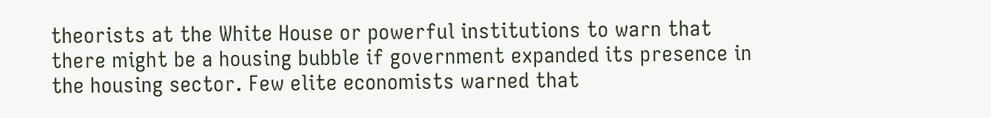theorists at the White House or powerful institutions to warn that there might be a housing bubble if government expanded its presence in the housing sector. Few elite economists warned that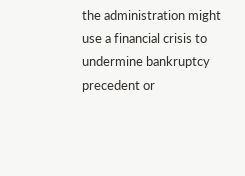the administration might use a financial crisis to undermine bankruptcy precedent or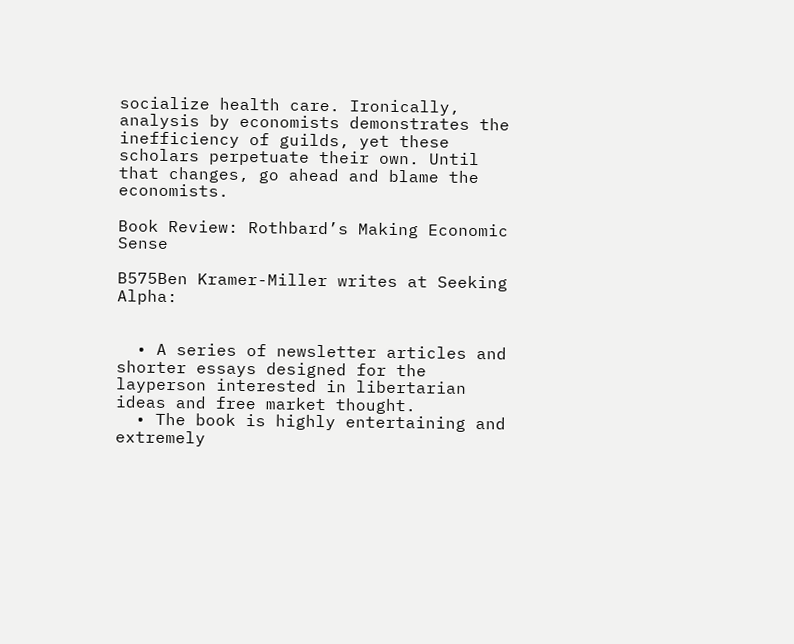socialize health care. Ironically, analysis by economists demonstrates the inefficiency of guilds, yet these scholars perpetuate their own. Until that changes, go ahead and blame the economists.

Book Review: Rothbard’s Making Economic Sense

B575Ben Kramer-Miller writes at Seeking Alpha:


  • A series of newsletter articles and shorter essays designed for the layperson interested in libertarian ideas and free market thought.
  • The book is highly entertaining and extremely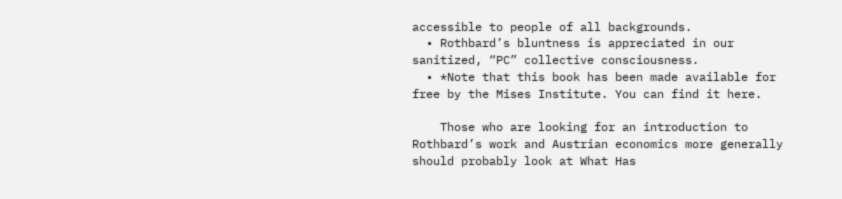accessible to people of all backgrounds.
  • Rothbard’s bluntness is appreciated in our sanitized, “PC” collective consciousness.
  • *Note that this book has been made available for free by the Mises Institute. You can find it here.

    Those who are looking for an introduction to Rothbard’s work and Austrian economics more generally should probably look at What Has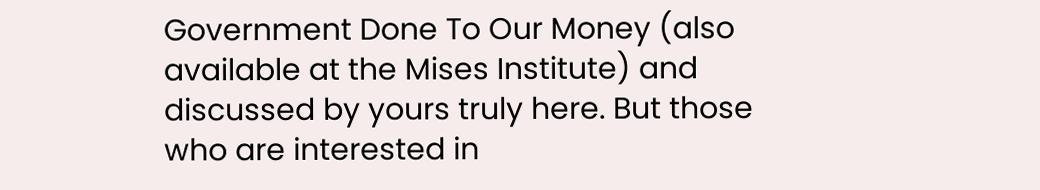Government Done To Our Money (also available at the Mises Institute) and discussed by yours truly here. But those who are interested in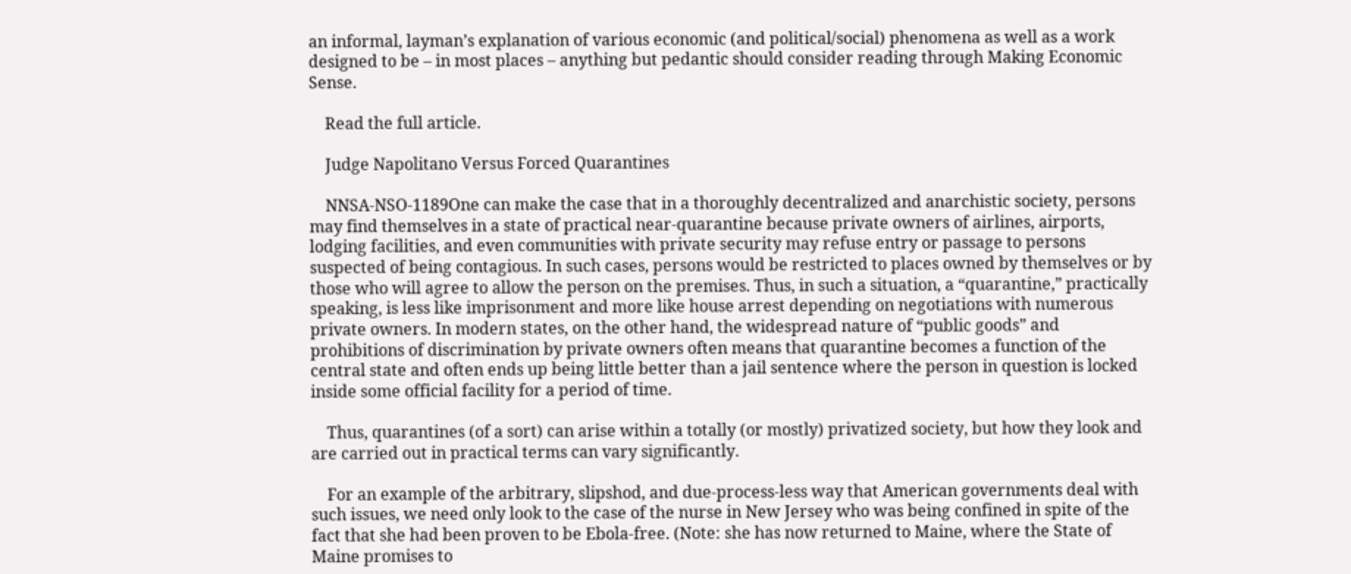an informal, layman’s explanation of various economic (and political/social) phenomena as well as a work designed to be – in most places – anything but pedantic should consider reading through Making Economic Sense.

    Read the full article.

    Judge Napolitano Versus Forced Quarantines

    NNSA-NSO-1189One can make the case that in a thoroughly decentralized and anarchistic society, persons may find themselves in a state of practical near-quarantine because private owners of airlines, airports, lodging facilities, and even communities with private security may refuse entry or passage to persons suspected of being contagious. In such cases, persons would be restricted to places owned by themselves or by those who will agree to allow the person on the premises. Thus, in such a situation, a “quarantine,” practically speaking, is less like imprisonment and more like house arrest depending on negotiations with numerous private owners. In modern states, on the other hand, the widespread nature of “public goods” and prohibitions of discrimination by private owners often means that quarantine becomes a function of the central state and often ends up being little better than a jail sentence where the person in question is locked inside some official facility for a period of time.

    Thus, quarantines (of a sort) can arise within a totally (or mostly) privatized society, but how they look and are carried out in practical terms can vary significantly.

    For an example of the arbitrary, slipshod, and due-process-less way that American governments deal with such issues, we need only look to the case of the nurse in New Jersey who was being confined in spite of the fact that she had been proven to be Ebola-free. (Note: she has now returned to Maine, where the State of Maine promises to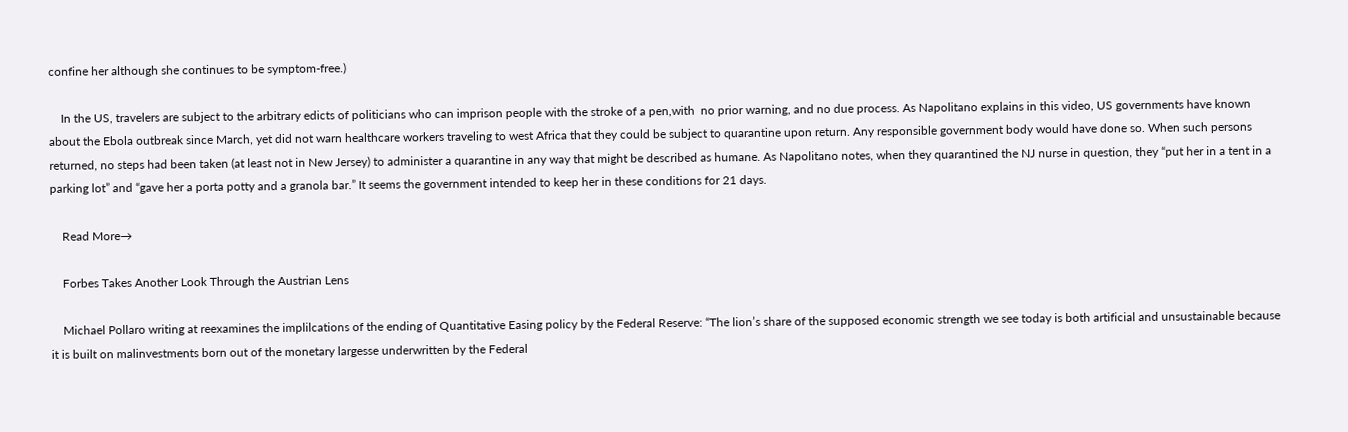confine her although she continues to be symptom-free.)

    In the US, travelers are subject to the arbitrary edicts of politicians who can imprison people with the stroke of a pen,with  no prior warning, and no due process. As Napolitano explains in this video, US governments have known about the Ebola outbreak since March, yet did not warn healthcare workers traveling to west Africa that they could be subject to quarantine upon return. Any responsible government body would have done so. When such persons returned, no steps had been taken (at least not in New Jersey) to administer a quarantine in any way that might be described as humane. As Napolitano notes, when they quarantined the NJ nurse in question, they “put her in a tent in a parking lot” and “gave her a porta potty and a granola bar.” It seems the government intended to keep her in these conditions for 21 days.

    Read More→

    Forbes Takes Another Look Through the Austrian Lens

    Michael Pollaro writing at reexamines the implilcations of the ending of Quantitative Easing policy by the Federal Reserve: “The lion’s share of the supposed economic strength we see today is both artificial and unsustainable because it is built on malinvestments born out of the monetary largesse underwritten by the Federal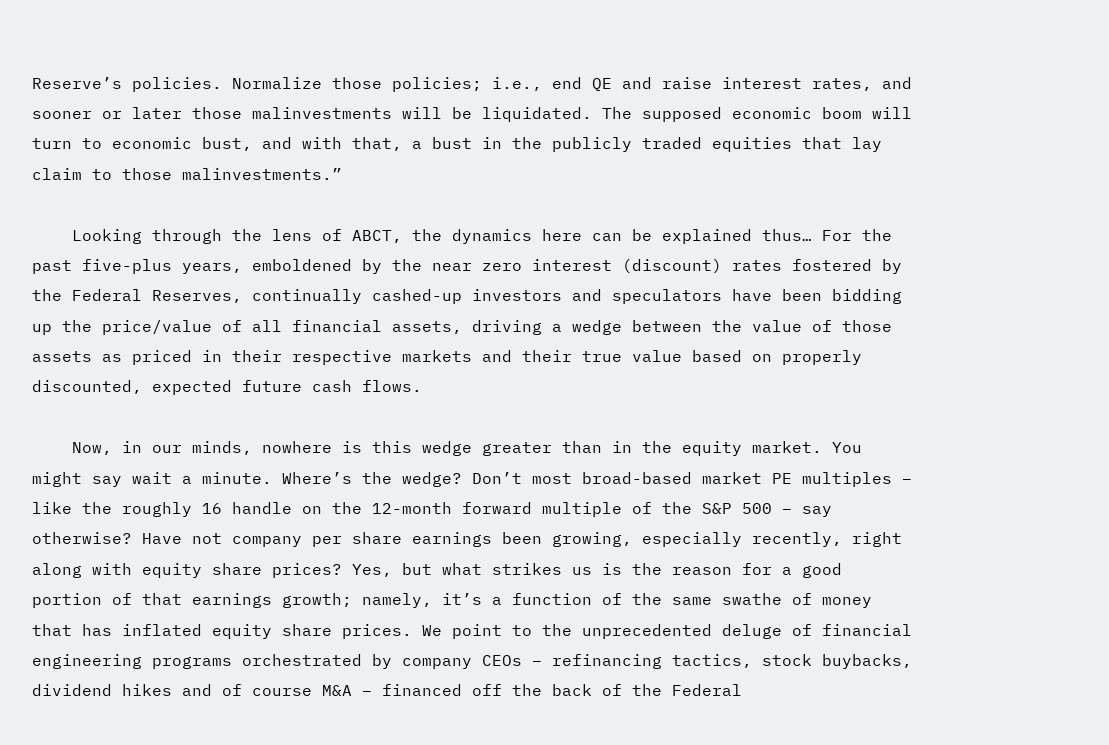Reserve’s policies. Normalize those policies; i.e., end QE and raise interest rates, and sooner or later those malinvestments will be liquidated. The supposed economic boom will turn to economic bust, and with that, a bust in the publicly traded equities that lay claim to those malinvestments.”

    Looking through the lens of ABCT, the dynamics here can be explained thus… For the past five-plus years, emboldened by the near zero interest (discount) rates fostered by the Federal Reserves, continually cashed-up investors and speculators have been bidding up the price/value of all financial assets, driving a wedge between the value of those assets as priced in their respective markets and their true value based on properly discounted, expected future cash flows.

    Now, in our minds, nowhere is this wedge greater than in the equity market. You might say wait a minute. Where’s the wedge? Don’t most broad-based market PE multiples – like the roughly 16 handle on the 12-month forward multiple of the S&P 500 – say otherwise? Have not company per share earnings been growing, especially recently, right along with equity share prices? Yes, but what strikes us is the reason for a good portion of that earnings growth; namely, it’s a function of the same swathe of money that has inflated equity share prices. We point to the unprecedented deluge of financial engineering programs orchestrated by company CEOs – refinancing tactics, stock buybacks, dividend hikes and of course M&A – financed off the back of the Federal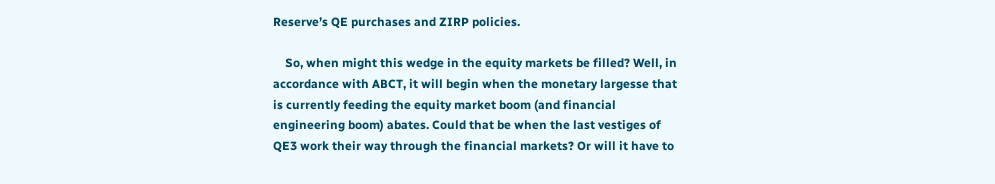Reserve’s QE purchases and ZIRP policies.

    So, when might this wedge in the equity markets be filled? Well, in accordance with ABCT, it will begin when the monetary largesse that is currently feeding the equity market boom (and financial engineering boom) abates. Could that be when the last vestiges of QE3 work their way through the financial markets? Or will it have to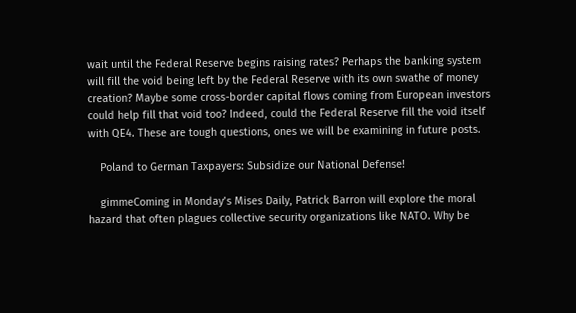wait until the Federal Reserve begins raising rates? Perhaps the banking system will fill the void being left by the Federal Reserve with its own swathe of money creation? Maybe some cross-border capital flows coming from European investors could help fill that void too? Indeed, could the Federal Reserve fill the void itself with QE4. These are tough questions, ones we will be examining in future posts.

    Poland to German Taxpayers: Subsidize our National Defense!

    gimmeComing in Monday’s Mises Daily, Patrick Barron will explore the moral hazard that often plagues collective security organizations like NATO. Why be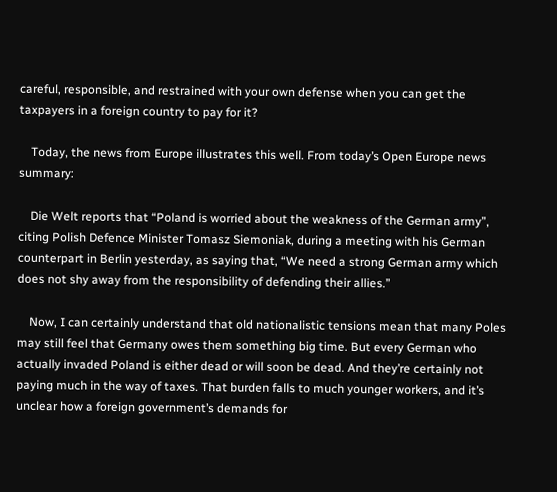careful, responsible, and restrained with your own defense when you can get the taxpayers in a foreign country to pay for it?

    Today, the news from Europe illustrates this well. From today’s Open Europe news summary:

    Die Welt reports that “Poland is worried about the weakness of the German army”, citing Polish Defence Minister Tomasz Siemoniak, during a meeting with his German counterpart in Berlin yesterday, as saying that, “We need a strong German army which does not shy away from the responsibility of defending their allies.”

    Now, I can certainly understand that old nationalistic tensions mean that many Poles may still feel that Germany owes them something big time. But every German who actually invaded Poland is either dead or will soon be dead. And they’re certainly not paying much in the way of taxes. That burden falls to much younger workers, and it’s unclear how a foreign government’s demands for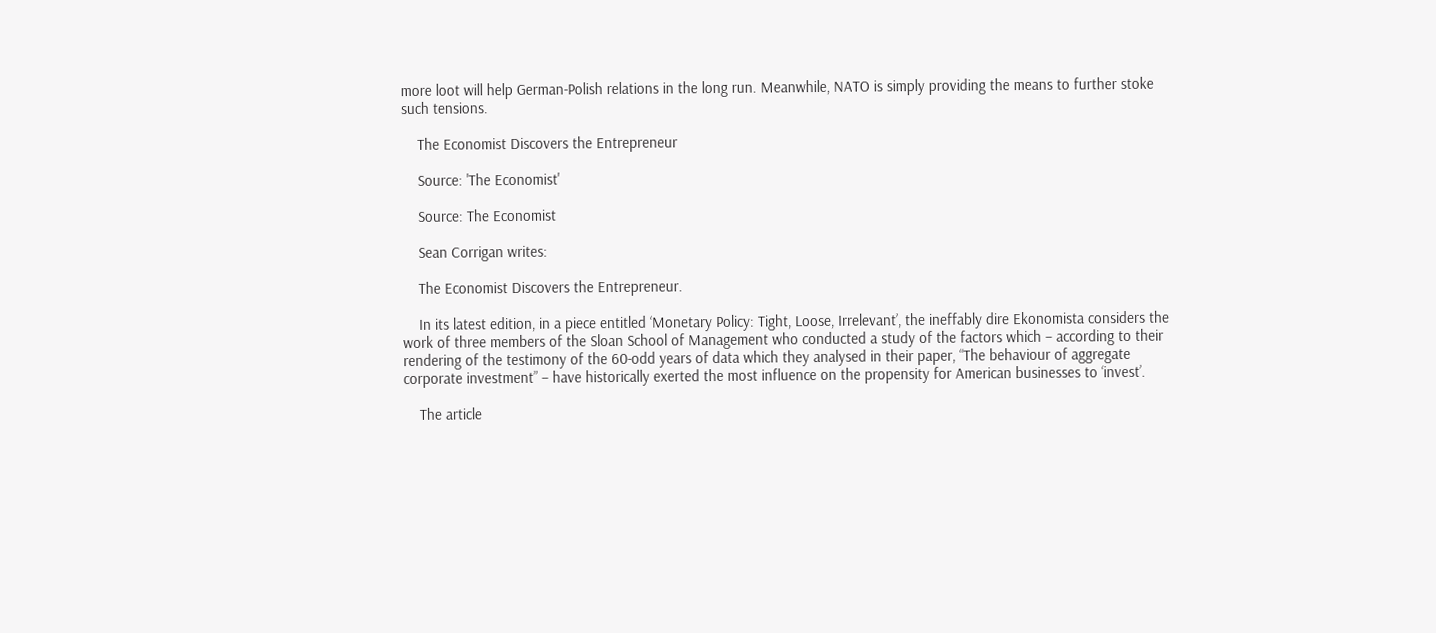more loot will help German-Polish relations in the long run. Meanwhile, NATO is simply providing the means to further stoke such tensions.

    The Economist Discovers the Entrepreneur

    Source: 'The Economist'

    Source: The Economist

    Sean Corrigan writes:

    The Economist Discovers the Entrepreneur.

    In its latest edition, in a piece entitled ‘Monetary Policy: Tight, Loose, Irrelevant’, the ineffably dire Ekonomista considers the work of three members of the Sloan School of Management who conducted a study of the factors which – according to their rendering of the testimony of the 60-odd years of data which they analysed in their paper, “The behaviour of aggregate corporate investment” – have historically exerted the most influence on the propensity for American businesses to ‘invest’.

    The article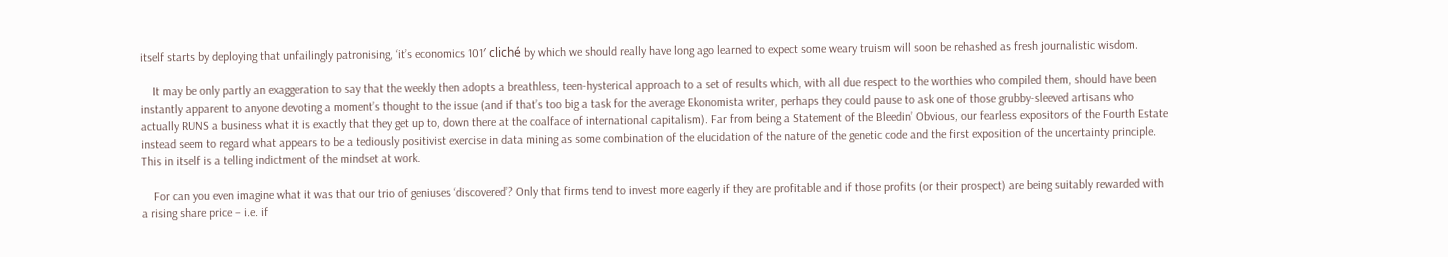itself starts by deploying that unfailingly patronising, ‘it’s economics 101′ cliché by which we should really have long ago learned to expect some weary truism will soon be rehashed as fresh journalistic wisdom.

    It may be only partly an exaggeration to say that the weekly then adopts a breathless, teen-hysterical approach to a set of results which, with all due respect to the worthies who compiled them, should have been instantly apparent to anyone devoting a moment’s thought to the issue (and if that’s too big a task for the average Ekonomista writer, perhaps they could pause to ask one of those grubby-sleeved artisans who actually RUNS a business what it is exactly that they get up to, down there at the coalface of international capitalism). Far from being a Statement of the Bleedin’ Obvious, our fearless expositors of the Fourth Estate instead seem to regard what appears to be a tediously positivist exercise in data mining as some combination of the elucidation of the nature of the genetic code and the first exposition of the uncertainty principle. This in itself is a telling indictment of the mindset at work.

    For can you even imagine what it was that our trio of geniuses ‘discovered’? Only that firms tend to invest more eagerly if they are profitable and if those profits (or their prospect) are being suitably rewarded with a rising share price – i.e. if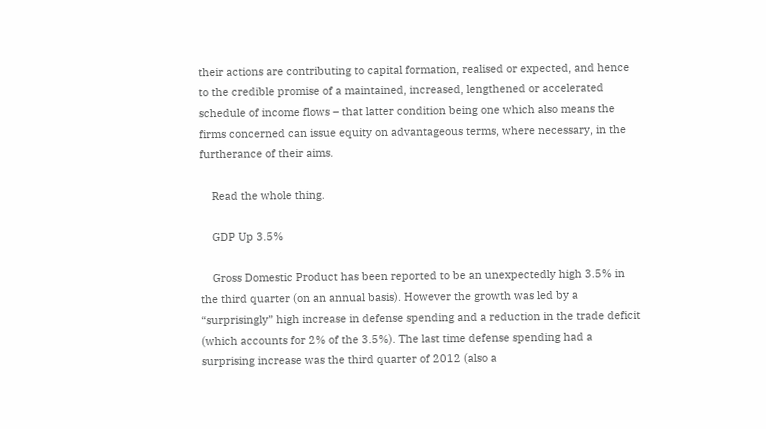their actions are contributing to capital formation, realised or expected, and hence to the credible promise of a maintained, increased, lengthened or accelerated schedule of income flows – that latter condition being one which also means the firms concerned can issue equity on advantageous terms, where necessary, in the furtherance of their aims.

    Read the whole thing.

    GDP Up 3.5%

    Gross Domestic Product has been reported to be an unexpectedly high 3.5% in the third quarter (on an annual basis). However the growth was led by a “surprisingly” high increase in defense spending and a reduction in the trade deficit (which accounts for 2% of the 3.5%). The last time defense spending had a surprising increase was the third quarter of 2012 (also a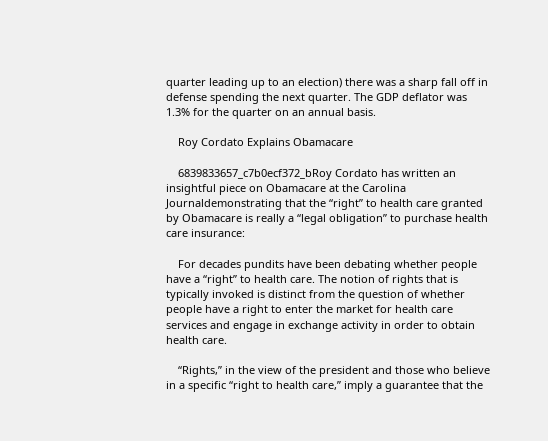quarter leading up to an election) there was a sharp fall off in defense spending the next quarter. The GDP deflator was 1.3% for the quarter on an annual basis.

    Roy Cordato Explains Obamacare

    6839833657_c7b0ecf372_bRoy Cordato has written an insightful piece on Obamacare at the Carolina Journaldemonstrating that the “right” to health care granted by Obamacare is really a “legal obligation” to purchase health care insurance:

    For decades pundits have been debating whether people have a “right” to health care. The notion of rights that is typically invoked is distinct from the question of whether people have a right to enter the market for health care services and engage in exchange activity in order to obtain health care.

    “Rights,” in the view of the president and those who believe in a specific “right to health care,” imply a guarantee that the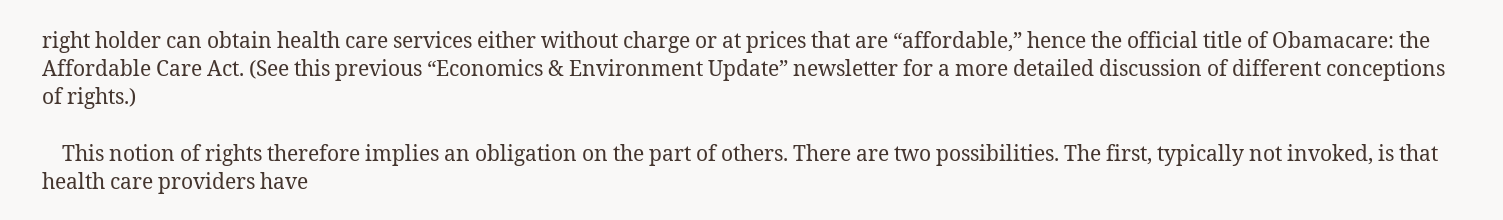right holder can obtain health care services either without charge or at prices that are “affordable,” hence the official title of Obamacare: the Affordable Care Act. (See this previous “Economics & Environment Update” newsletter for a more detailed discussion of different conceptions of rights.)

    This notion of rights therefore implies an obligation on the part of others. There are two possibilities. The first, typically not invoked, is that health care providers have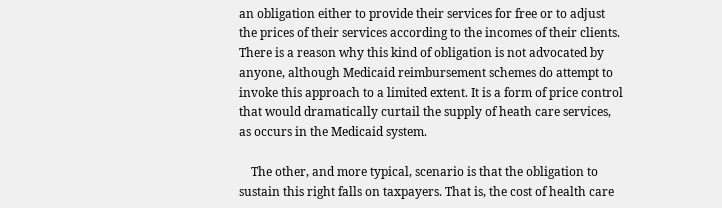an obligation either to provide their services for free or to adjust the prices of their services according to the incomes of their clients. There is a reason why this kind of obligation is not advocated by anyone, although Medicaid reimbursement schemes do attempt to invoke this approach to a limited extent. It is a form of price control that would dramatically curtail the supply of heath care services, as occurs in the Medicaid system.

    The other, and more typical, scenario is that the obligation to sustain this right falls on taxpayers. That is, the cost of health care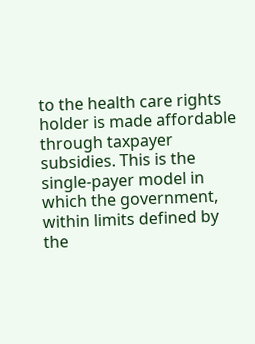to the health care rights holder is made affordable through taxpayer subsidies. This is the single-payer model in which the government, within limits defined by the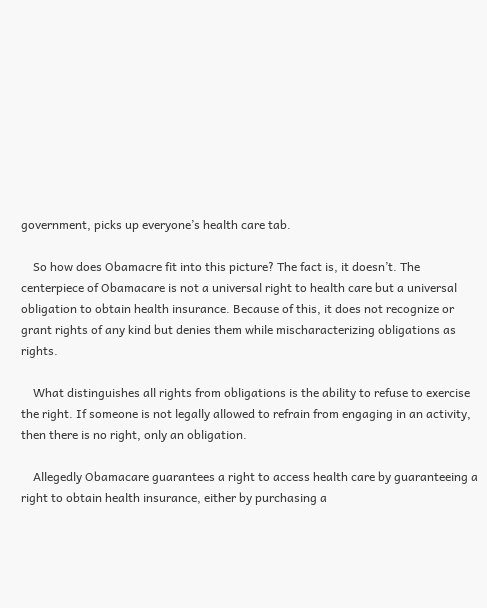government, picks up everyone’s health care tab.

    So how does Obamacre fit into this picture? The fact is, it doesn’t. The centerpiece of Obamacare is not a universal right to health care but a universal obligation to obtain health insurance. Because of this, it does not recognize or grant rights of any kind but denies them while mischaracterizing obligations as rights.

    What distinguishes all rights from obligations is the ability to refuse to exercise the right. If someone is not legally allowed to refrain from engaging in an activity, then there is no right, only an obligation.

    Allegedly Obamacare guarantees a right to access health care by guaranteeing a right to obtain health insurance, either by purchasing a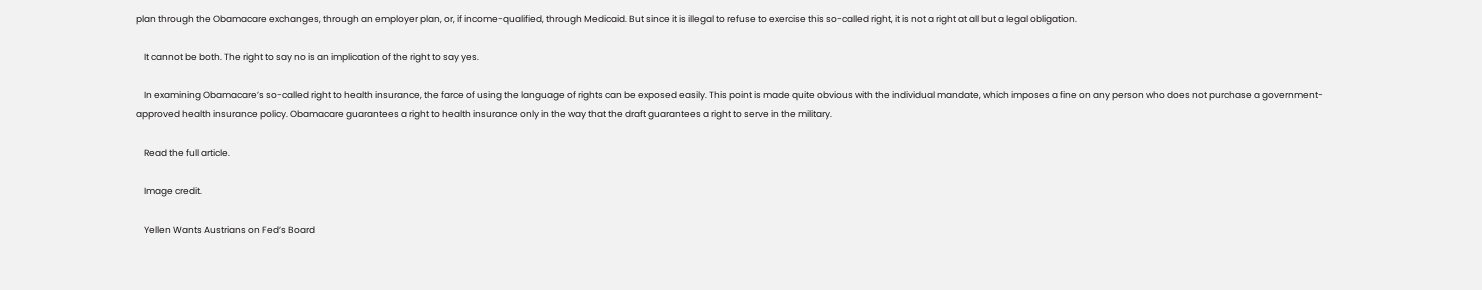plan through the Obamacare exchanges, through an employer plan, or, if income-qualified, through Medicaid. But since it is illegal to refuse to exercise this so-called right, it is not a right at all but a legal obligation.

    It cannot be both. The right to say no is an implication of the right to say yes.

    In examining Obamacare’s so-called right to health insurance, the farce of using the language of rights can be exposed easily. This point is made quite obvious with the individual mandate, which imposes a fine on any person who does not purchase a government-approved health insurance policy. Obamacare guarantees a right to health insurance only in the way that the draft guarantees a right to serve in the military.

    Read the full article.

    Image credit.

    Yellen Wants Austrians on Fed’s Board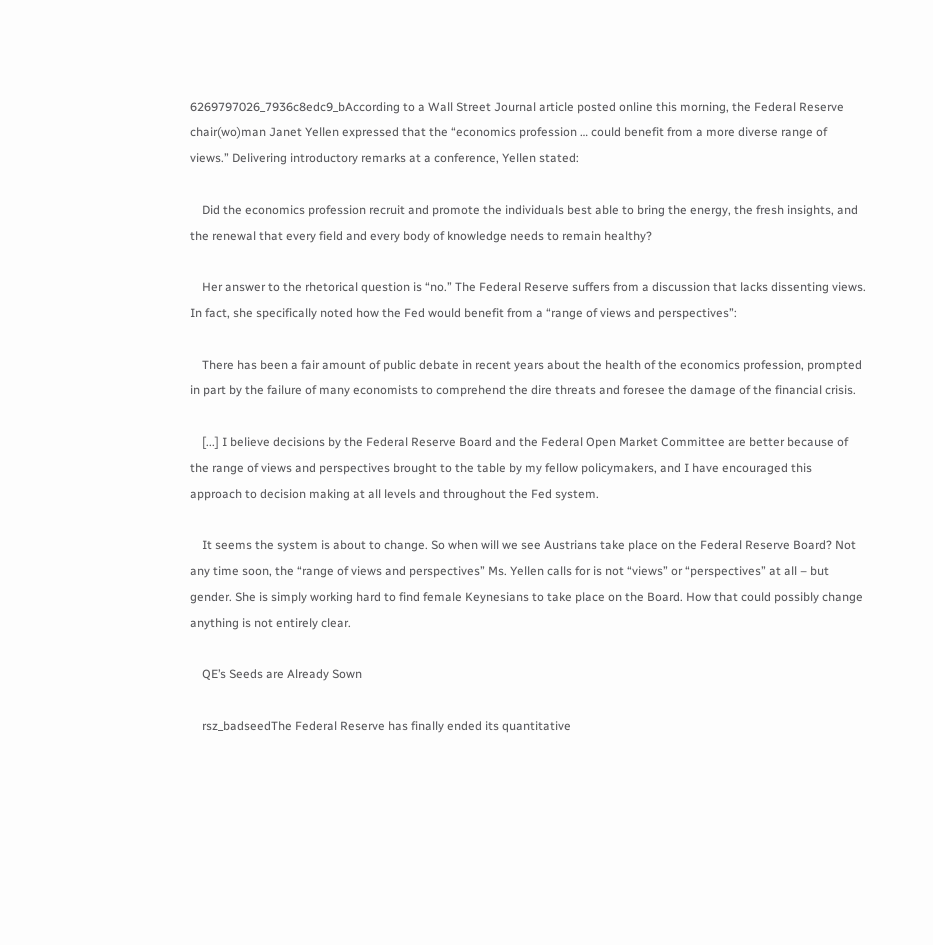6269797026_7936c8edc9_bAccording to a Wall Street Journal article posted online this morning, the Federal Reserve chair(wo)man Janet Yellen expressed that the “economics profession … could benefit from a more diverse range of views.” Delivering introductory remarks at a conference, Yellen stated:

    Did the economics profession recruit and promote the individuals best able to bring the energy, the fresh insights, and the renewal that every field and every body of knowledge needs to remain healthy?

    Her answer to the rhetorical question is “no.” The Federal Reserve suffers from a discussion that lacks dissenting views. In fact, she specifically noted how the Fed would benefit from a “range of views and perspectives”:

    There has been a fair amount of public debate in recent years about the health of the economics profession, prompted in part by the failure of many economists to comprehend the dire threats and foresee the damage of the financial crisis.

    [...] I believe decisions by the Federal Reserve Board and the Federal Open Market Committee are better because of the range of views and perspectives brought to the table by my fellow policymakers, and I have encouraged this approach to decision making at all levels and throughout the Fed system.

    It seems the system is about to change. So when will we see Austrians take place on the Federal Reserve Board? Not any time soon, the “range of views and perspectives” Ms. Yellen calls for is not “views” or “perspectives” at all – but gender. She is simply working hard to find female Keynesians to take place on the Board. How that could possibly change anything is not entirely clear.

    QE’s Seeds are Already Sown

    rsz_badseedThe Federal Reserve has finally ended its quantitative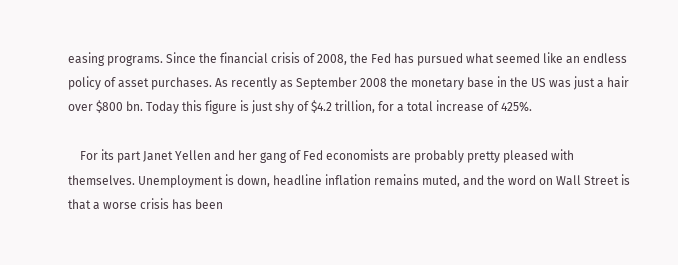easing programs. Since the financial crisis of 2008, the Fed has pursued what seemed like an endless policy of asset purchases. As recently as September 2008 the monetary base in the US was just a hair over $800 bn. Today this figure is just shy of $4.2 trillion, for a total increase of 425%.

    For its part Janet Yellen and her gang of Fed economists are probably pretty pleased with themselves. Unemployment is down, headline inflation remains muted, and the word on Wall Street is that a worse crisis has been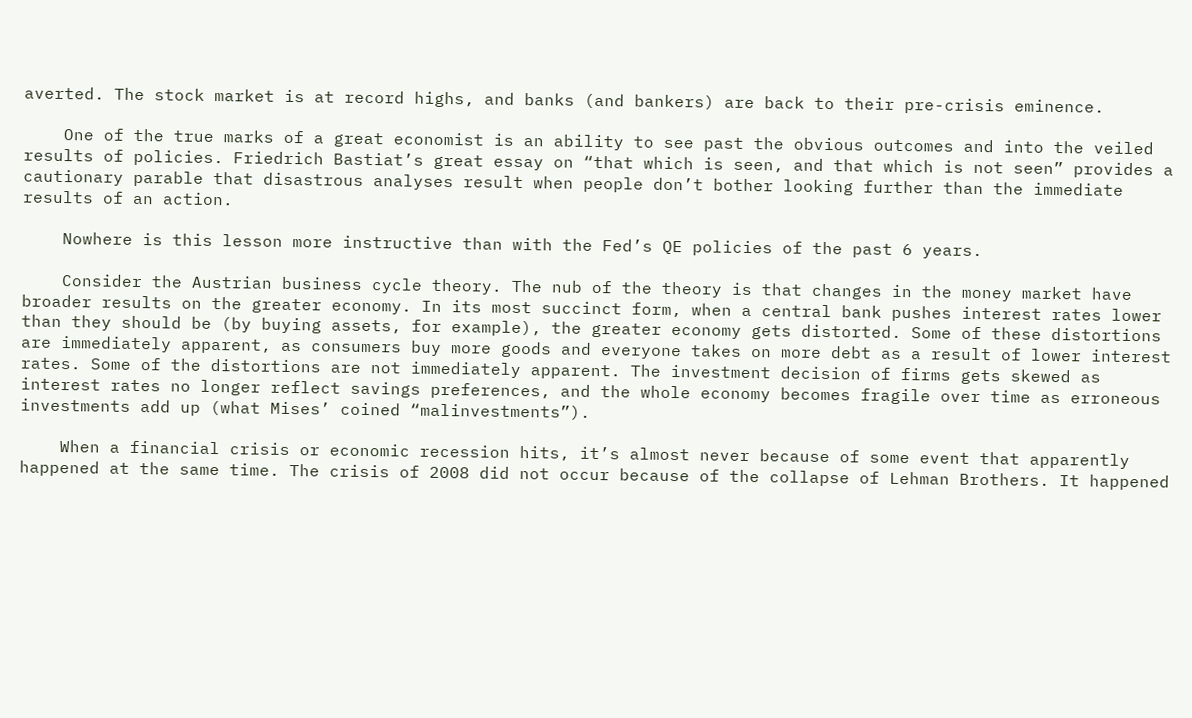averted. The stock market is at record highs, and banks (and bankers) are back to their pre-crisis eminence.

    One of the true marks of a great economist is an ability to see past the obvious outcomes and into the veiled results of policies. Friedrich Bastiat’s great essay on “that which is seen, and that which is not seen” provides a cautionary parable that disastrous analyses result when people don’t bother looking further than the immediate results of an action.

    Nowhere is this lesson more instructive than with the Fed’s QE policies of the past 6 years.

    Consider the Austrian business cycle theory. The nub of the theory is that changes in the money market have broader results on the greater economy. In its most succinct form, when a central bank pushes interest rates lower than they should be (by buying assets, for example), the greater economy gets distorted. Some of these distortions are immediately apparent, as consumers buy more goods and everyone takes on more debt as a result of lower interest rates. Some of the distortions are not immediately apparent. The investment decision of firms gets skewed as interest rates no longer reflect savings preferences, and the whole economy becomes fragile over time as erroneous investments add up (what Mises’ coined “malinvestments”).

    When a financial crisis or economic recession hits, it’s almost never because of some event that apparently happened at the same time. The crisis of 2008 did not occur because of the collapse of Lehman Brothers. It happened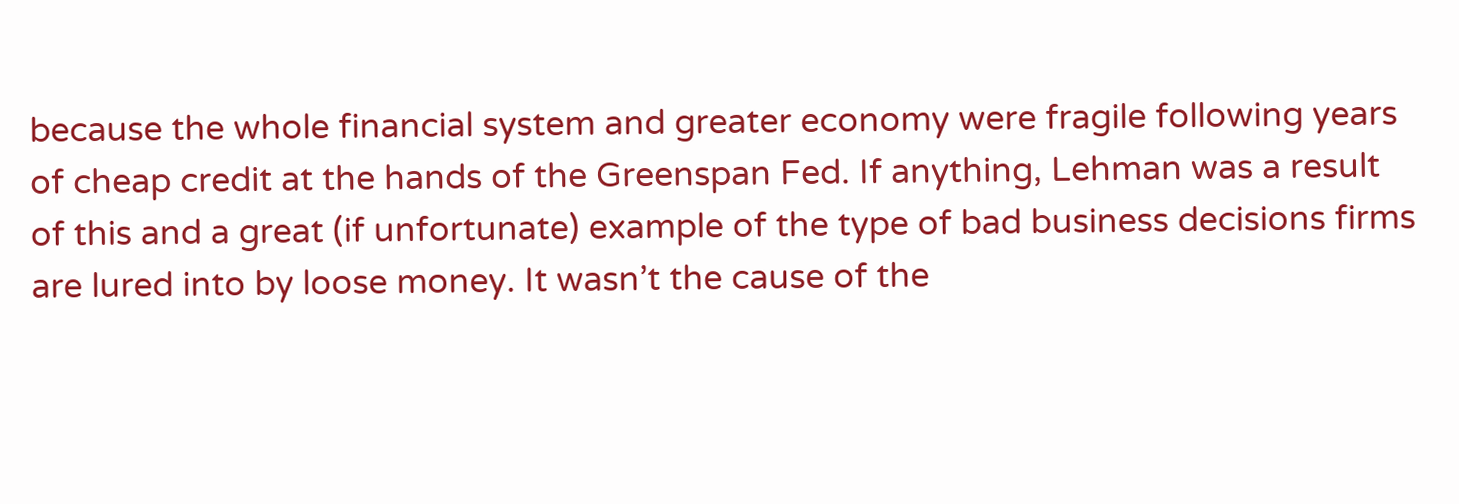because the whole financial system and greater economy were fragile following years of cheap credit at the hands of the Greenspan Fed. If anything, Lehman was a result of this and a great (if unfortunate) example of the type of bad business decisions firms are lured into by loose money. It wasn’t the cause of the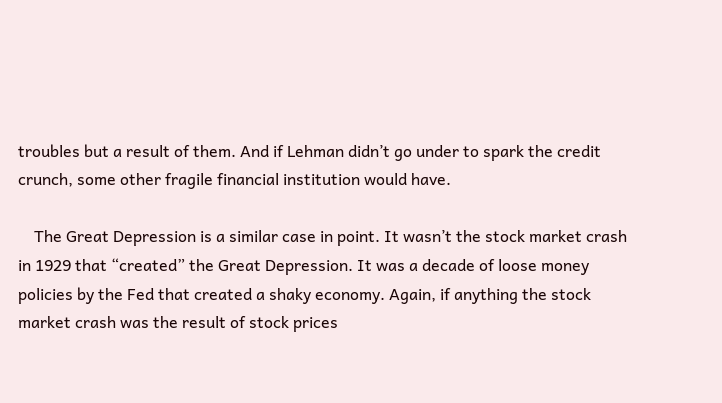troubles but a result of them. And if Lehman didn’t go under to spark the credit crunch, some other fragile financial institution would have.

    The Great Depression is a similar case in point. It wasn’t the stock market crash in 1929 that “created” the Great Depression. It was a decade of loose money policies by the Fed that created a shaky economy. Again, if anything the stock market crash was the result of stock prices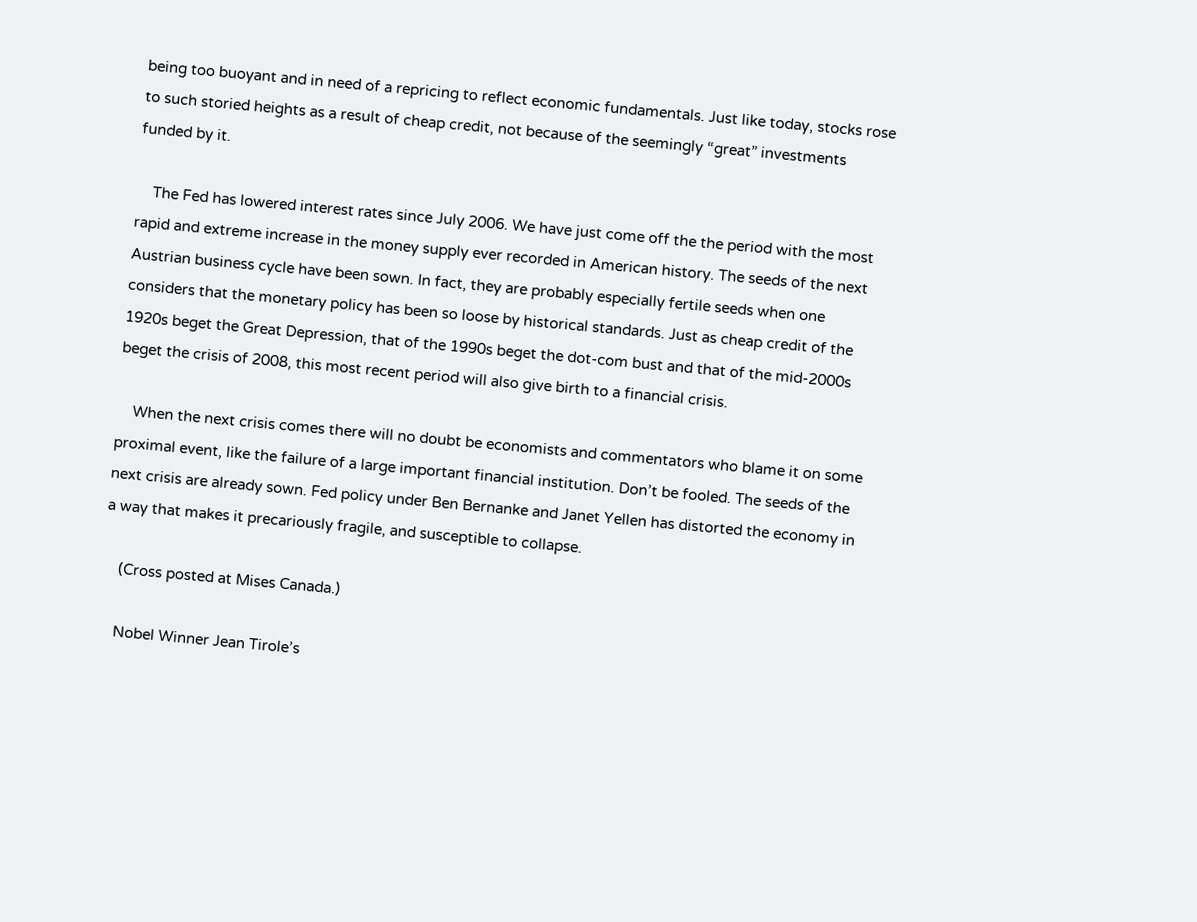being too buoyant and in need of a repricing to reflect economic fundamentals. Just like today, stocks rose to such storied heights as a result of cheap credit, not because of the seemingly “great” investments funded by it.

    The Fed has lowered interest rates since July 2006. We have just come off the the period with the most rapid and extreme increase in the money supply ever recorded in American history. The seeds of the next Austrian business cycle have been sown. In fact, they are probably especially fertile seeds when one considers that the monetary policy has been so loose by historical standards. Just as cheap credit of the 1920s beget the Great Depression, that of the 1990s beget the dot-com bust and that of the mid-2000s beget the crisis of 2008, this most recent period will also give birth to a financial crisis.

    When the next crisis comes there will no doubt be economists and commentators who blame it on some proximal event, like the failure of a large important financial institution. Don’t be fooled. The seeds of the next crisis are already sown. Fed policy under Ben Bernanke and Janet Yellen has distorted the economy in a way that makes it precariously fragile, and susceptible to collapse.

    (Cross posted at Mises Canada.)

    Nobel Winner Jean Tirole’s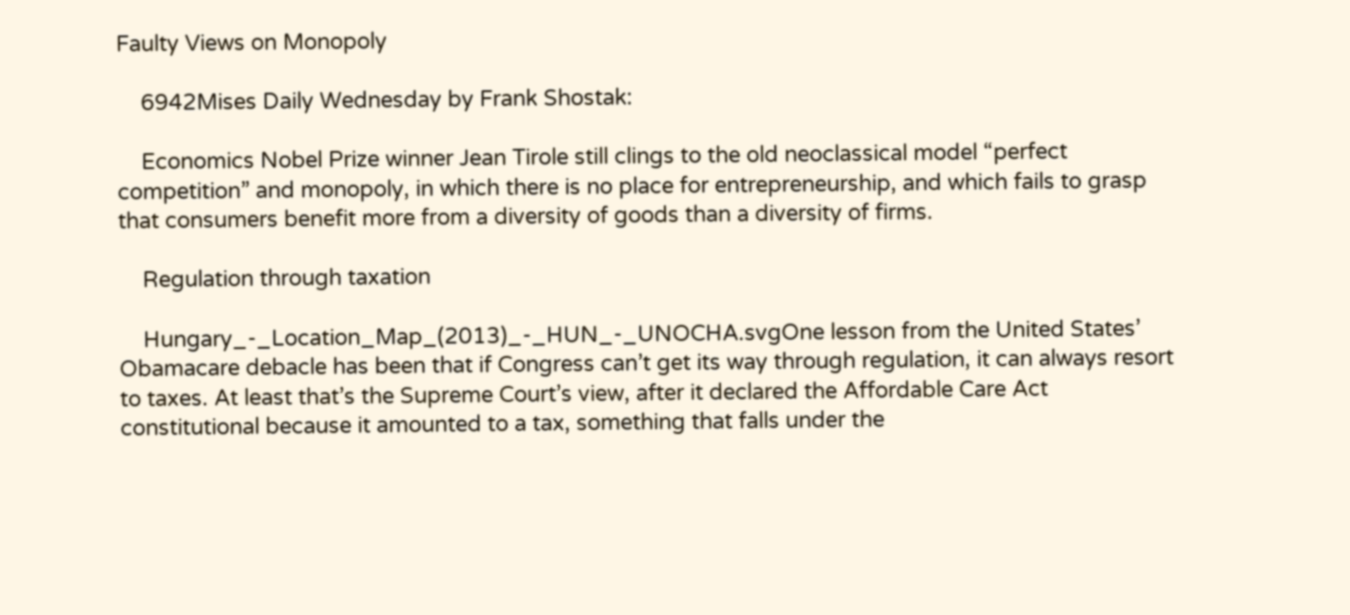Faulty Views on Monopoly

    6942Mises Daily Wednesday by Frank Shostak:

    Economics Nobel Prize winner Jean Tirole still clings to the old neoclassical model “perfect competition” and monopoly, in which there is no place for entrepreneurship, and which fails to grasp that consumers benefit more from a diversity of goods than a diversity of firms.

    Regulation through taxation

    Hungary_-_Location_Map_(2013)_-_HUN_-_UNOCHA.svgOne lesson from the United States’ Obamacare debacle has been that if Congress can’t get its way through regulation, it can always resort to taxes. At least that’s the Supreme Court’s view, after it declared the Affordable Care Act constitutional because it amounted to a tax, something that falls under the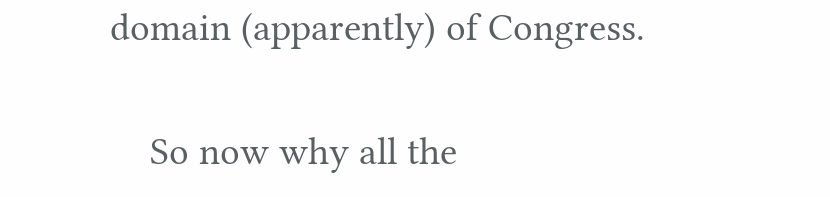domain (apparently) of Congress.

    So now why all the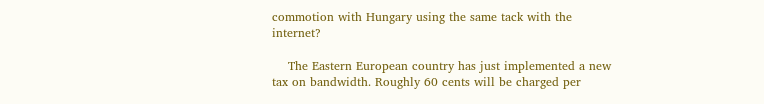commotion with Hungary using the same tack with the internet?

    The Eastern European country has just implemented a new tax on bandwidth. Roughly 60 cents will be charged per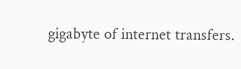gigabyte of internet transfers.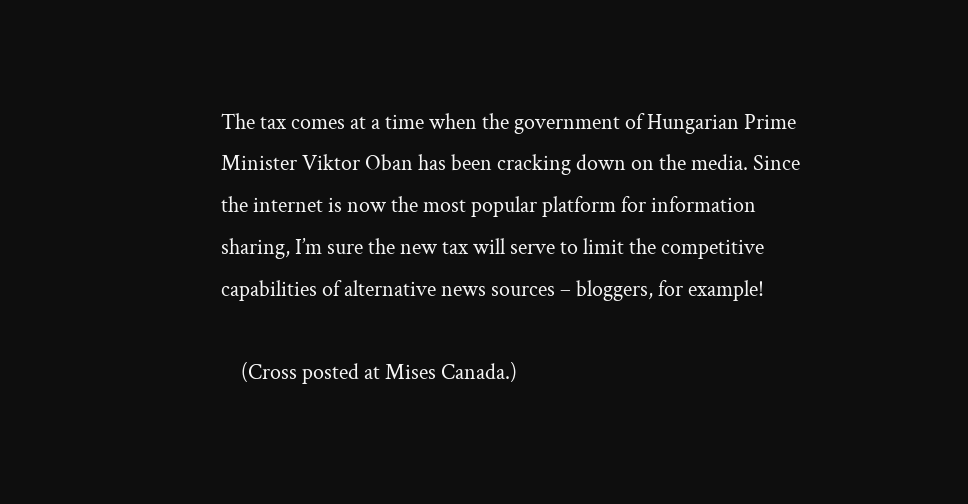The tax comes at a time when the government of Hungarian Prime Minister Viktor Oban has been cracking down on the media. Since the internet is now the most popular platform for information sharing, I’m sure the new tax will serve to limit the competitive capabilities of alternative news sources – bloggers, for example!

    (Cross posted at Mises Canada.)